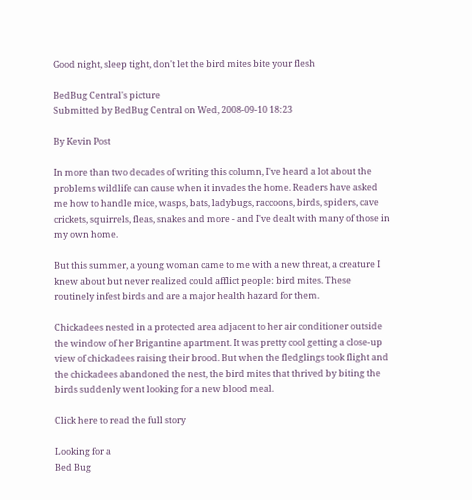Good night, sleep tight, don't let the bird mites bite your flesh

BedBug Central's picture
Submitted by BedBug Central on Wed, 2008-09-10 18:23

By Kevin Post

In more than two decades of writing this column, I've heard a lot about the problems wildlife can cause when it invades the home. Readers have asked me how to handle mice, wasps, bats, ladybugs, raccoons, birds, spiders, cave crickets, squirrels, fleas, snakes and more - and I've dealt with many of those in my own home.

But this summer, a young woman came to me with a new threat, a creature I knew about but never realized could afflict people: bird mites. These routinely infest birds and are a major health hazard for them.

Chickadees nested in a protected area adjacent to her air conditioner outside the window of her Brigantine apartment. It was pretty cool getting a close-up view of chickadees raising their brood. But when the fledglings took flight and the chickadees abandoned the nest, the bird mites that thrived by biting the birds suddenly went looking for a new blood meal.

Click here to read the full story

Looking for a
Bed Bug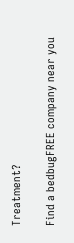Treatment?

Find a bedbugFREE company near you